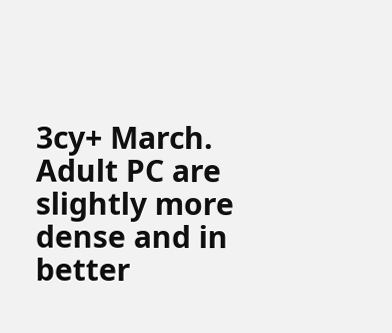3cy+ March. Adult PC are slightly more dense and in better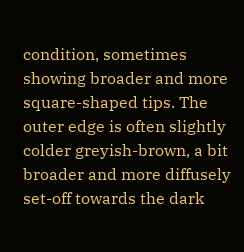condition, sometimes showing broader and more square-shaped tips. The outer edge is often slightly colder greyish-brown, a bit broader and more diffusely set-off towards the dark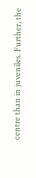centre than in juveniles. Further, the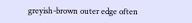greyish-brown outer edge often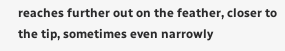reaches further out on the feather, closer to the tip, sometimes even narrowly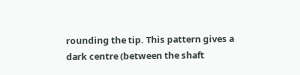rounding the tip. This pattern gives a dark centre (between the shaft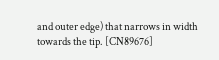and outer edge) that narrows in width towards the tip. [CN89676]